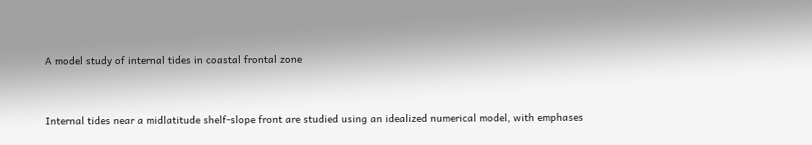A model study of internal tides in coastal frontal zone


Internal tides near a midlatitude shelf-slope front are studied using an idealized numerical model, with emphases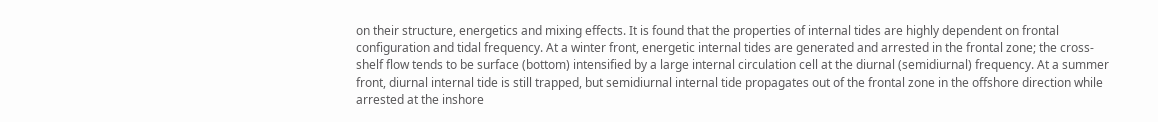on their structure, energetics and mixing effects. It is found that the properties of internal tides are highly dependent on frontal configuration and tidal frequency. At a winter front, energetic internal tides are generated and arrested in the frontal zone; the cross-shelf flow tends to be surface (bottom) intensified by a large internal circulation cell at the diurnal (semidiurnal) frequency. At a summer front, diurnal internal tide is still trapped, but semidiurnal internal tide propagates out of the frontal zone in the offshore direction while arrested at the inshore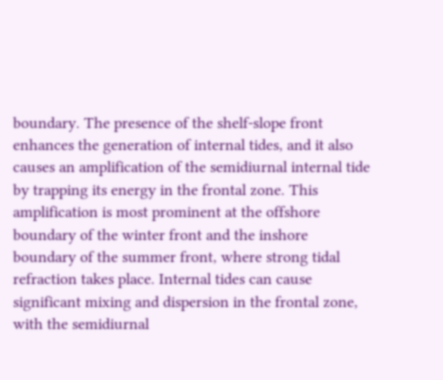boundary. The presence of the shelf-slope front enhances the generation of internal tides, and it also causes an amplification of the semidiurnal internal tide by trapping its energy in the frontal zone. This amplification is most prominent at the offshore boundary of the winter front and the inshore boundary of the summer front, where strong tidal refraction takes place. Internal tides can cause significant mixing and dispersion in the frontal zone, with the semidiurnal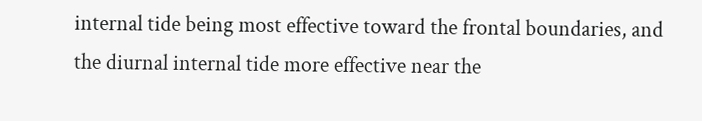internal tide being most effective toward the frontal boundaries, and the diurnal internal tide more effective near the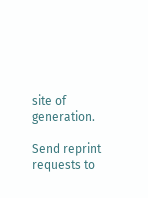site of generation.

Send reprint requests to